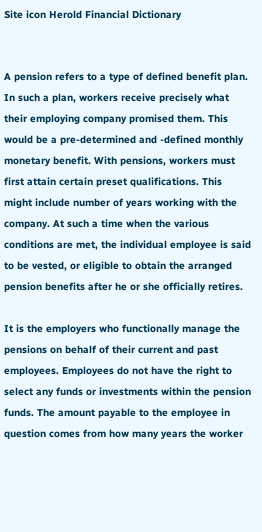Site icon Herold Financial Dictionary


A pension refers to a type of defined benefit plan. In such a plan, workers receive precisely what their employing company promised them. This would be a pre-determined and -defined monthly monetary benefit. With pensions, workers must first attain certain preset qualifications. This might include number of years working with the company. At such a time when the various conditions are met, the individual employee is said to be vested, or eligible to obtain the arranged pension benefits after he or she officially retires.

It is the employers who functionally manage the pensions on behalf of their current and past employees. Employees do not have the right to select any funds or investments within the pension funds. The amount payable to the employee in question comes from how many years the worker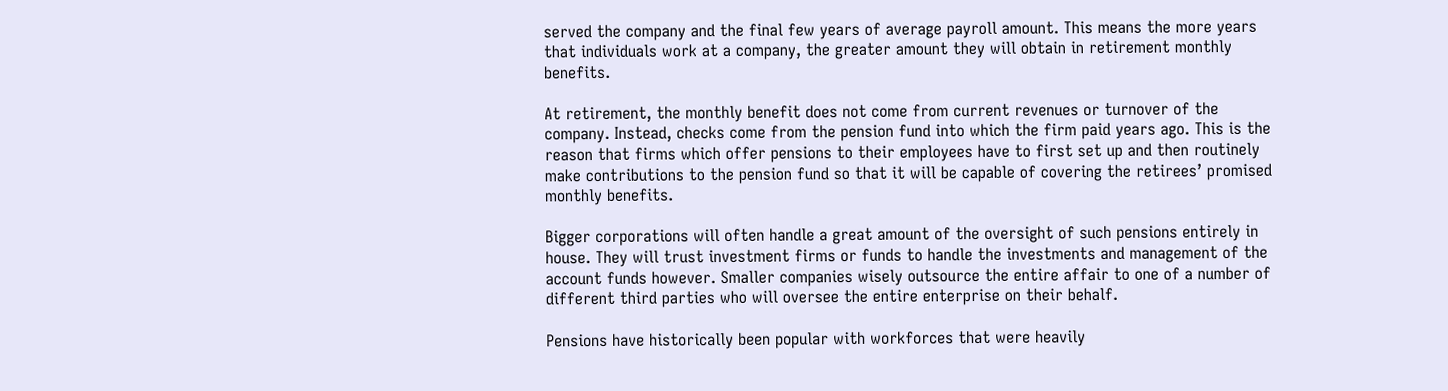served the company and the final few years of average payroll amount. This means the more years that individuals work at a company, the greater amount they will obtain in retirement monthly benefits.

At retirement, the monthly benefit does not come from current revenues or turnover of the company. Instead, checks come from the pension fund into which the firm paid years ago. This is the reason that firms which offer pensions to their employees have to first set up and then routinely make contributions to the pension fund so that it will be capable of covering the retirees’ promised monthly benefits.

Bigger corporations will often handle a great amount of the oversight of such pensions entirely in house. They will trust investment firms or funds to handle the investments and management of the account funds however. Smaller companies wisely outsource the entire affair to one of a number of different third parties who will oversee the entire enterprise on their behalf.

Pensions have historically been popular with workforces that were heavily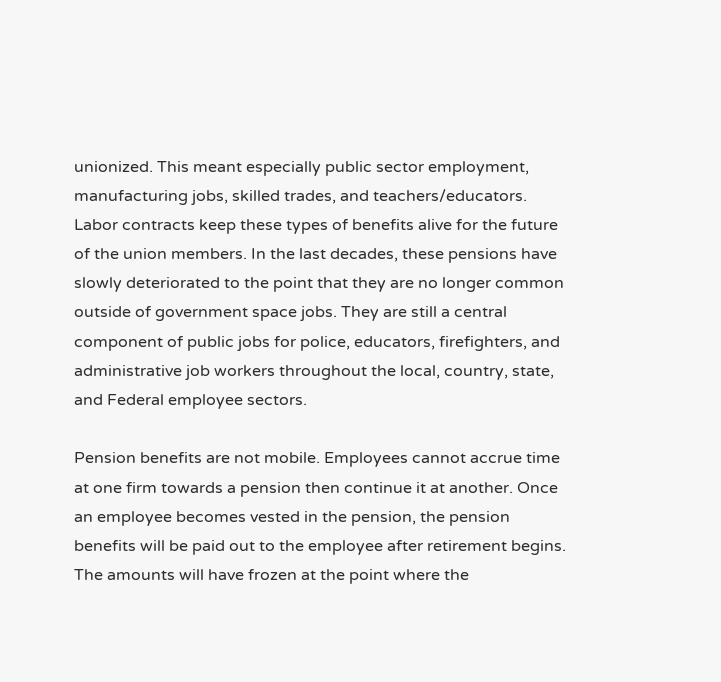unionized. This meant especially public sector employment, manufacturing jobs, skilled trades, and teachers/educators. Labor contracts keep these types of benefits alive for the future of the union members. In the last decades, these pensions have slowly deteriorated to the point that they are no longer common outside of government space jobs. They are still a central component of public jobs for police, educators, firefighters, and administrative job workers throughout the local, country, state, and Federal employee sectors.

Pension benefits are not mobile. Employees cannot accrue time at one firm towards a pension then continue it at another. Once an employee becomes vested in the pension, the pension benefits will be paid out to the employee after retirement begins. The amounts will have frozen at the point where the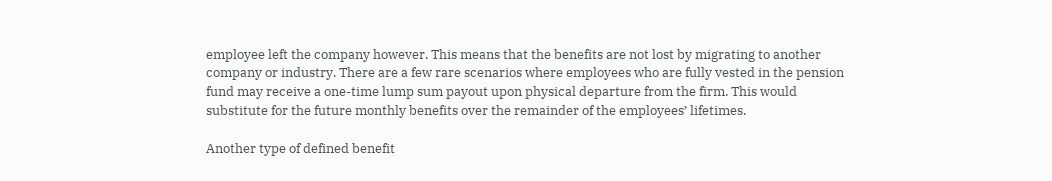employee left the company however. This means that the benefits are not lost by migrating to another company or industry. There are a few rare scenarios where employees who are fully vested in the pension fund may receive a one-time lump sum payout upon physical departure from the firm. This would substitute for the future monthly benefits over the remainder of the employees’ lifetimes.

Another type of defined benefit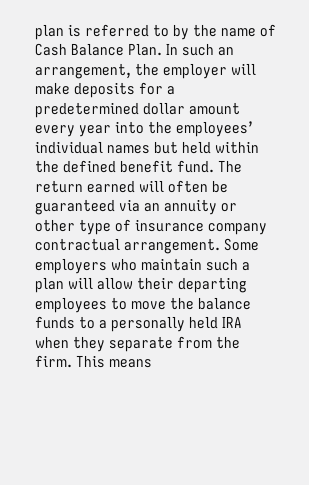plan is referred to by the name of Cash Balance Plan. In such an arrangement, the employer will make deposits for a predetermined dollar amount every year into the employees’ individual names but held within the defined benefit fund. The return earned will often be guaranteed via an annuity or other type of insurance company contractual arrangement. Some employers who maintain such a plan will allow their departing employees to move the balance funds to a personally held IRA when they separate from the firm. This means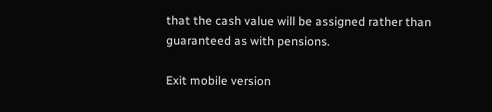that the cash value will be assigned rather than guaranteed as with pensions.

Exit mobile version